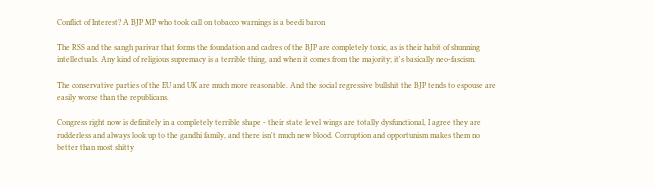Conflict of Interest? A BJP MP who took call on tobacco warnings is a beedi baron

The RSS and the sangh parivar that forms the foundation and cadres of the BJP are completely toxic, as is their habit of shunning intellectuals. Any kind of religious supremacy is a terrible thing, and when it comes from the majority; it's basically neo-fascism.

The conservative parties of the EU and UK are much more reasonable. And the social regressive bullshit the BJP tends to espouse are easily worse than the republicans.

Congress right now is definitely in a completely terrible shape - their state level wings are totally dysfunctional, I agree they are rudderless and always look up to the gandhi family, and there isn't much new blood. Corruption and opportunism makes them no better than most shitty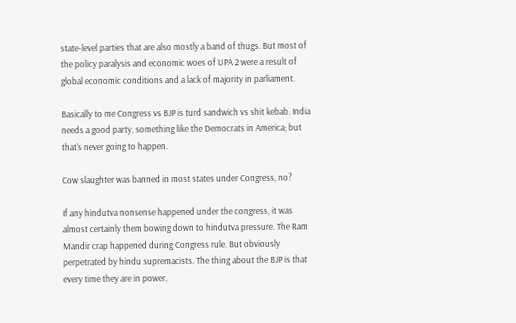state-level parties that are also mostly a band of thugs. But most of the policy paralysis and economic woes of UPA 2 were a result of global economic conditions and a lack of majority in parliament.

Basically to me Congress vs BJP is turd sandwich vs shit kebab. India needs a good party, something like the Democrats in America; but that's never going to happen.

Cow slaughter was banned in most states under Congress, no?

If any hindutva nonsense happened under the congress, it was almost certainly them bowing down to hindutva pressure. The Ram Mandir crap happened during Congress rule. But obviously perpetrated by hindu supremacists. The thing about the BJP is that every time they are in power,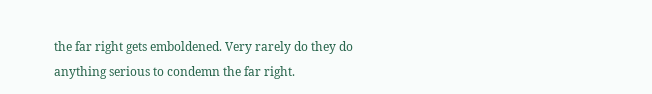the far right gets emboldened. Very rarely do they do anything serious to condemn the far right.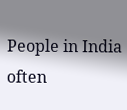People in India often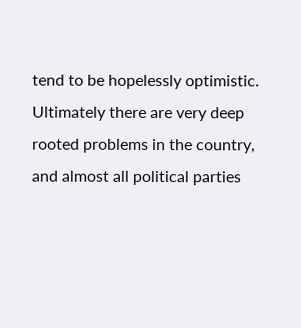tend to be hopelessly optimistic. Ultimately there are very deep rooted problems in the country, and almost all political parties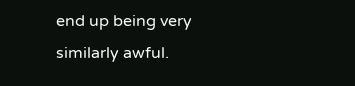end up being very similarly awful.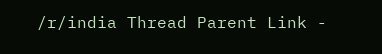/r/india Thread Parent Link -